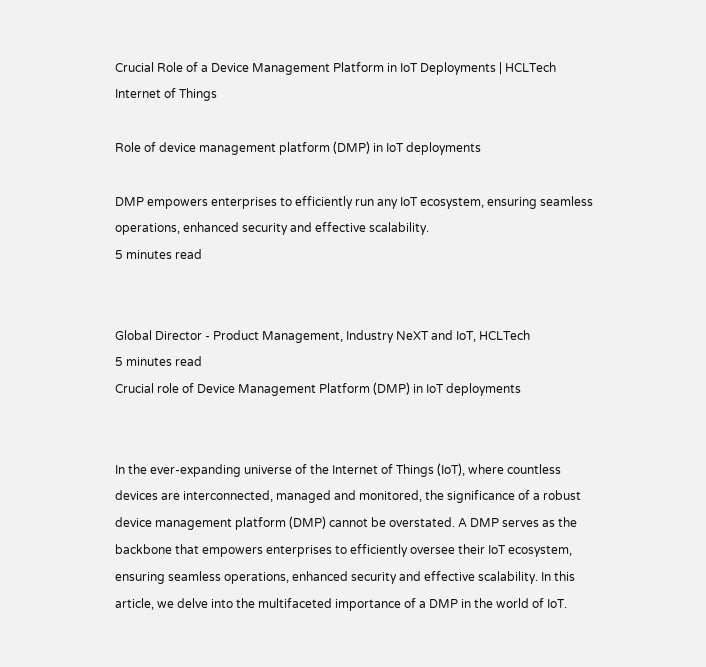Crucial Role of a Device Management Platform in IoT Deployments | HCLTech
Internet of Things

Role of device management platform (DMP) in IoT deployments

DMP empowers enterprises to efficiently run any IoT ecosystem, ensuring seamless operations, enhanced security and effective scalability.
5 minutes read


Global Director - Product Management, Industry NeXT and IoT, HCLTech
5 minutes read
Crucial role of Device Management Platform (DMP) in IoT deployments


In the ever-expanding universe of the Internet of Things (IoT), where countless devices are interconnected, managed and monitored, the significance of a robust device management platform (DMP) cannot be overstated. A DMP serves as the backbone that empowers enterprises to efficiently oversee their IoT ecosystem, ensuring seamless operations, enhanced security and effective scalability. In this article, we delve into the multifaceted importance of a DMP in the world of IoT.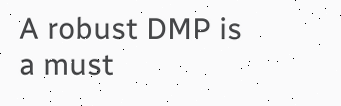A robust DMP is a must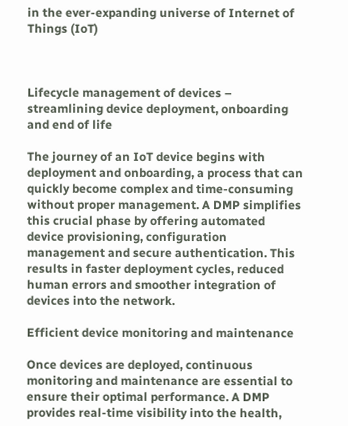in the ever-expanding universe of Internet of Things (IoT)



Lifecycle management of devices – streamlining device deployment, onboarding and end of life

The journey of an IoT device begins with deployment and onboarding, a process that can quickly become complex and time-consuming without proper management. A DMP simplifies this crucial phase by offering automated device provisioning, configuration management and secure authentication. This results in faster deployment cycles, reduced human errors and smoother integration of devices into the network.

Efficient device monitoring and maintenance

Once devices are deployed, continuous monitoring and maintenance are essential to ensure their optimal performance. A DMP provides real-time visibility into the health,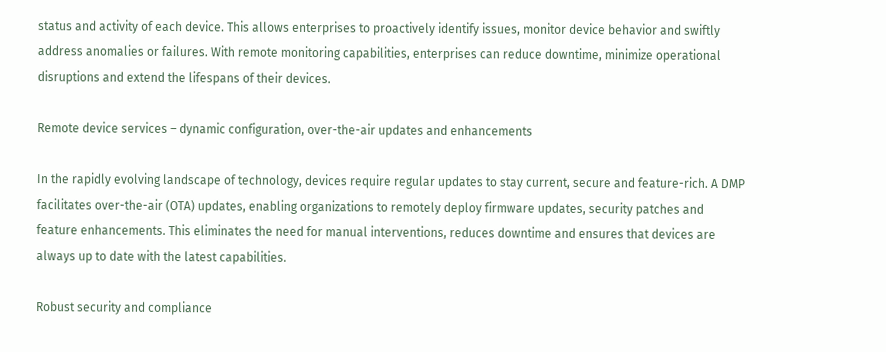status and activity of each device. This allows enterprises to proactively identify issues, monitor device behavior and swiftly address anomalies or failures. With remote monitoring capabilities, enterprises can reduce downtime, minimize operational disruptions and extend the lifespans of their devices.

Remote device services – dynamic configuration, over-the-air updates and enhancements

In the rapidly evolving landscape of technology, devices require regular updates to stay current, secure and feature-rich. A DMP facilitates over-the-air (OTA) updates, enabling organizations to remotely deploy firmware updates, security patches and feature enhancements. This eliminates the need for manual interventions, reduces downtime and ensures that devices are always up to date with the latest capabilities.

Robust security and compliance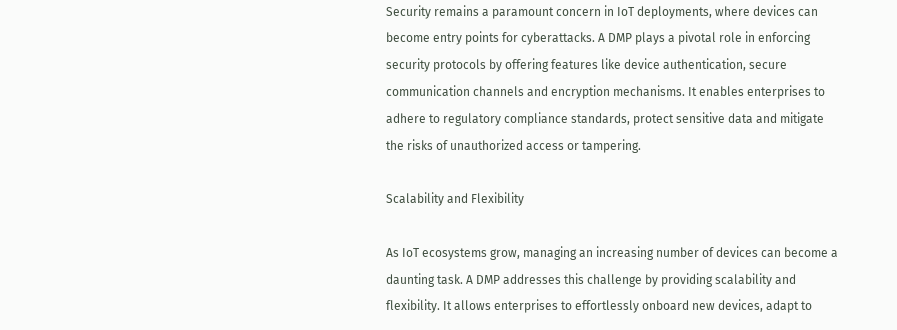Security remains a paramount concern in IoT deployments, where devices can become entry points for cyberattacks. A DMP plays a pivotal role in enforcing security protocols by offering features like device authentication, secure communication channels and encryption mechanisms. It enables enterprises to adhere to regulatory compliance standards, protect sensitive data and mitigate the risks of unauthorized access or tampering.

Scalability and Flexibility

As IoT ecosystems grow, managing an increasing number of devices can become a daunting task. A DMP addresses this challenge by providing scalability and flexibility. It allows enterprises to effortlessly onboard new devices, adapt to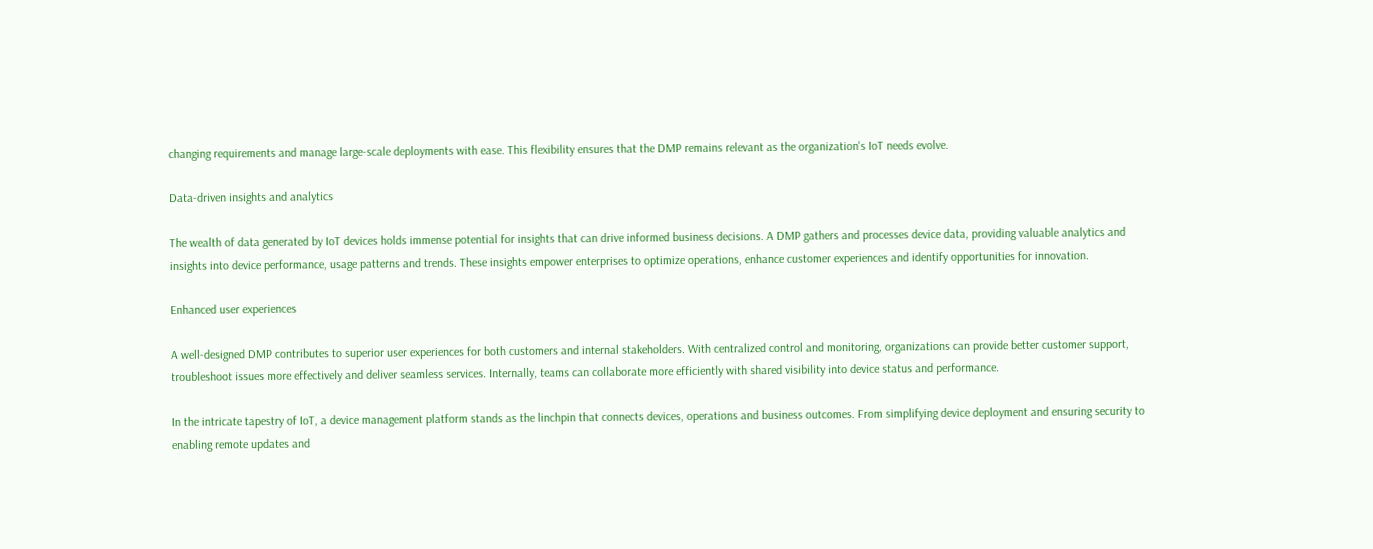changing requirements and manage large-scale deployments with ease. This flexibility ensures that the DMP remains relevant as the organization's IoT needs evolve.

Data-driven insights and analytics

The wealth of data generated by IoT devices holds immense potential for insights that can drive informed business decisions. A DMP gathers and processes device data, providing valuable analytics and insights into device performance, usage patterns and trends. These insights empower enterprises to optimize operations, enhance customer experiences and identify opportunities for innovation.

Enhanced user experiences

A well-designed DMP contributes to superior user experiences for both customers and internal stakeholders. With centralized control and monitoring, organizations can provide better customer support, troubleshoot issues more effectively and deliver seamless services. Internally, teams can collaborate more efficiently with shared visibility into device status and performance.

In the intricate tapestry of IoT, a device management platform stands as the linchpin that connects devices, operations and business outcomes. From simplifying device deployment and ensuring security to enabling remote updates and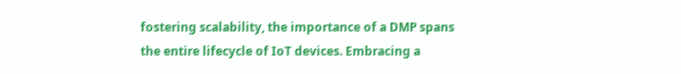fostering scalability, the importance of a DMP spans the entire lifecycle of IoT devices. Embracing a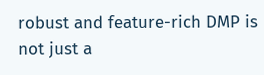robust and feature-rich DMP is not just a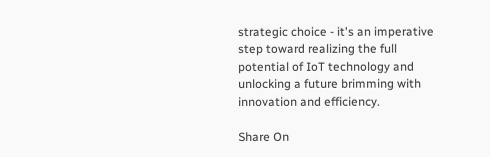strategic choice - it's an imperative step toward realizing the full potential of IoT technology and unlocking a future brimming with innovation and efficiency.

Share On